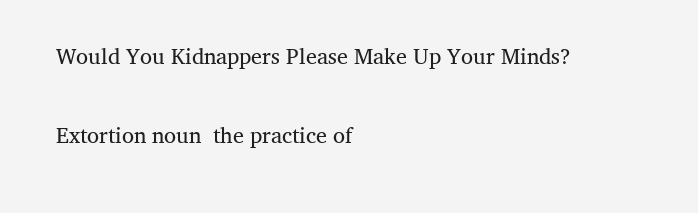Would You Kidnappers Please Make Up Your Minds?

Extortion noun  the practice of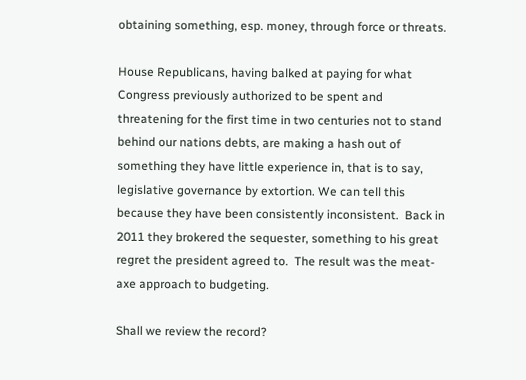obtaining something, esp. money, through force or threats.

House Republicans, having balked at paying for what Congress previously authorized to be spent and threatening for the first time in two centuries not to stand behind our nations debts, are making a hash out of something they have little experience in, that is to say, legislative governance by extortion. We can tell this because they have been consistently inconsistent.  Back in 2011 they brokered the sequester, something to his great regret the president agreed to.  The result was the meat-axe approach to budgeting.

Shall we review the record?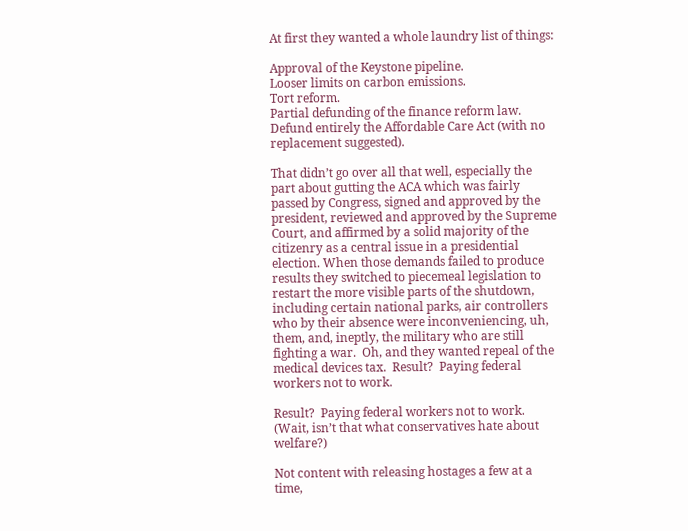At first they wanted a whole laundry list of things:

Approval of the Keystone pipeline.
Looser limits on carbon emissions.
Tort reform.
Partial defunding of the finance reform law.
Defund entirely the Affordable Care Act (with no replacement suggested).

That didn’t go over all that well, especially the part about gutting the ACA which was fairly passed by Congress, signed and approved by the president, reviewed and approved by the Supreme Court, and affirmed by a solid majority of the citizenry as a central issue in a presidential election. When those demands failed to produce results they switched to piecemeal legislation to restart the more visible parts of the shutdown, including certain national parks, air controllers who by their absence were inconveniencing, uh, them, and, ineptly, the military who are still fighting a war.  Oh, and they wanted repeal of the medical devices tax.  Result?  Paying federal workers not to work.

Result?  Paying federal workers not to work.  (Wait, isn’t that what conservatives hate about welfare?)

Not content with releasing hostages a few at a time,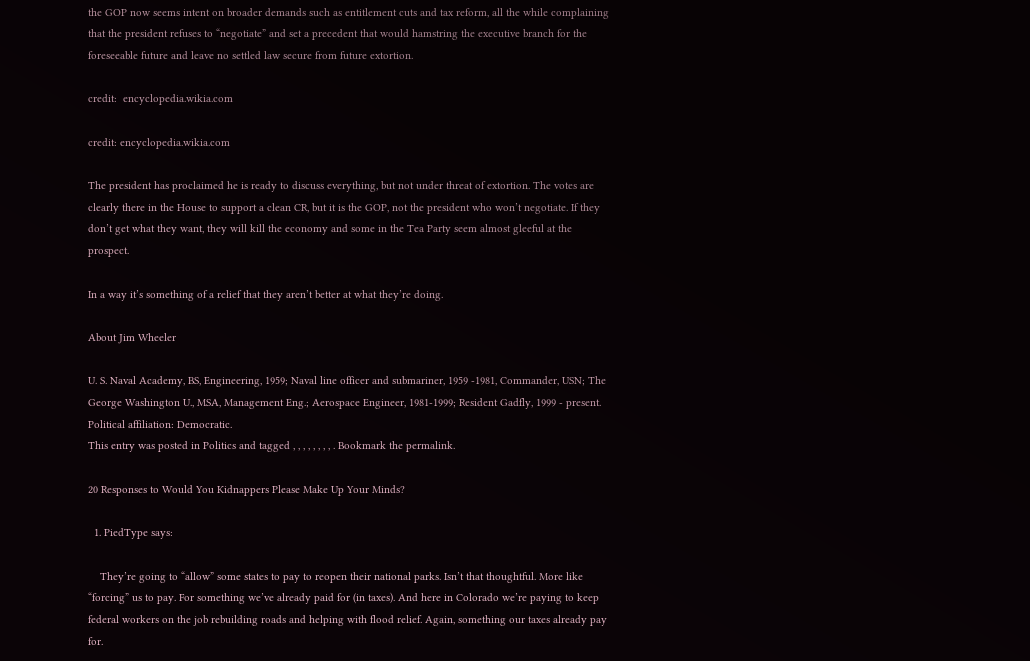the GOP now seems intent on broader demands such as entitlement cuts and tax reform, all the while complaining that the president refuses to “negotiate” and set a precedent that would hamstring the executive branch for the foreseeable future and leave no settled law secure from future extortion.

credit:  encyclopedia.wikia.com

credit: encyclopedia.wikia.com

The president has proclaimed he is ready to discuss everything, but not under threat of extortion. The votes are clearly there in the House to support a clean CR, but it is the GOP, not the president who won’t negotiate. If they don’t get what they want, they will kill the economy and some in the Tea Party seem almost gleeful at the prospect.

In a way it’s something of a relief that they aren’t better at what they’re doing.

About Jim Wheeler

U. S. Naval Academy, BS, Engineering, 1959; Naval line officer and submariner, 1959 -1981, Commander, USN; The George Washington U., MSA, Management Eng.; Aerospace Engineer, 1981-1999; Resident Gadfly, 1999 - present. Political affiliation: Democratic.
This entry was posted in Politics and tagged , , , , , , , , . Bookmark the permalink.

20 Responses to Would You Kidnappers Please Make Up Your Minds?

  1. PiedType says:

    They’re going to “allow” some states to pay to reopen their national parks. Isn’t that thoughtful. More like “forcing” us to pay. For something we’ve already paid for (in taxes). And here in Colorado we’re paying to keep federal workers on the job rebuilding roads and helping with flood relief. Again, something our taxes already pay for.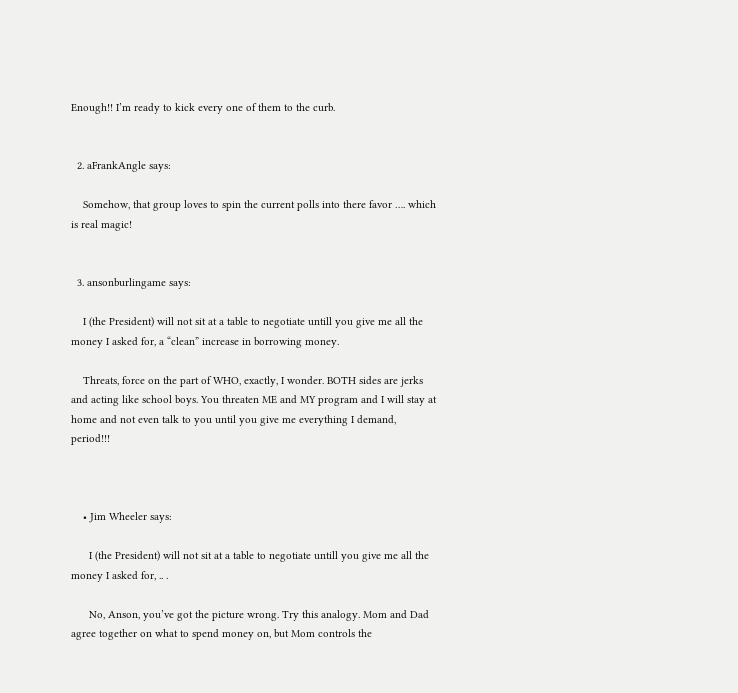Enough!! I’m ready to kick every one of them to the curb.


  2. aFrankAngle says:

    Somehow, that group loves to spin the current polls into there favor …. which is real magic!


  3. ansonburlingame says:

    I (the President) will not sit at a table to negotiate untill you give me all the money I asked for, a “clean” increase in borrowing money.

    Threats, force on the part of WHO, exactly, I wonder. BOTH sides are jerks and acting like school boys. You threaten ME and MY program and I will stay at home and not even talk to you until you give me everything I demand, period!!!



    • Jim Wheeler says:

      I (the President) will not sit at a table to negotiate untill you give me all the money I asked for, .. .

      No, Anson, you’ve got the picture wrong. Try this analogy. Mom and Dad agree together on what to spend money on, but Mom controls the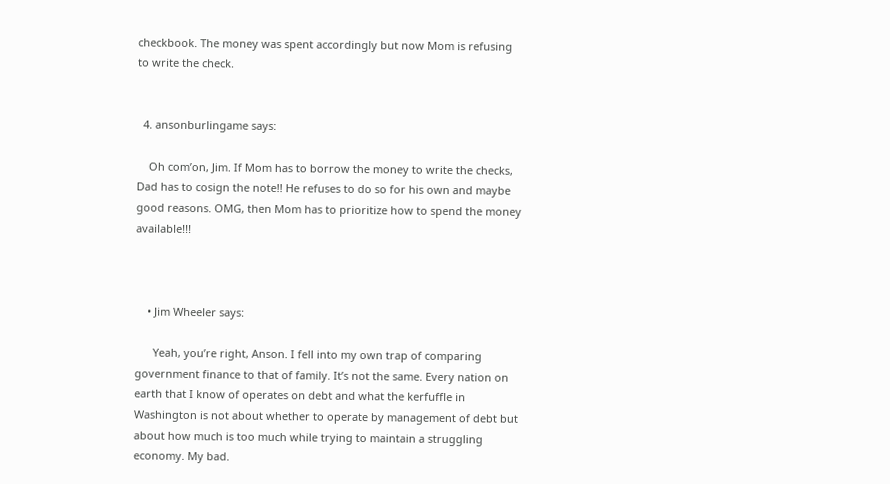checkbook. The money was spent accordingly but now Mom is refusing to write the check.


  4. ansonburlingame says:

    Oh com’on, Jim. If Mom has to borrow the money to write the checks, Dad has to cosign the note!! He refuses to do so for his own and maybe good reasons. OMG, then Mom has to prioritize how to spend the money available!!!



    • Jim Wheeler says:

      Yeah, you’re right, Anson. I fell into my own trap of comparing government finance to that of family. It’s not the same. Every nation on earth that I know of operates on debt and what the kerfuffle in Washington is not about whether to operate by management of debt but about how much is too much while trying to maintain a struggling economy. My bad.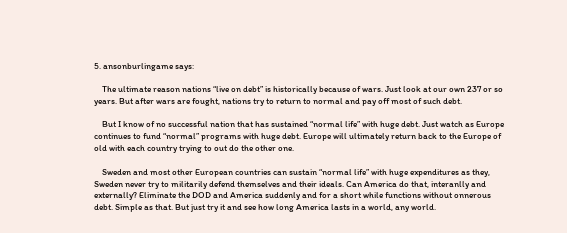5. ansonburlingame says:

    The ultimate reason nations “live on debt” is historically because of wars. Just look at our own 237 or so years. But after wars are fought, nations try to return to normal and pay off most of such debt.

    But I know of no successful nation that has sustained “normal life” with huge debt. Just watch as Europe continues to fund “normal” programs with huge debt. Europe will ultimately return back to the Europe of old with each country trying to out do the other one.

    Sweden and most other European countries can sustain “normal life” with huge expenditures as they, Sweden never try to militarily defend themselves and their ideals. Can America do that, interanlly and externally? Eliminate the DOD and America suddenly and for a short while functions without onnerous debt. Simple as that. But just try it and see how long America lasts in a world, any world.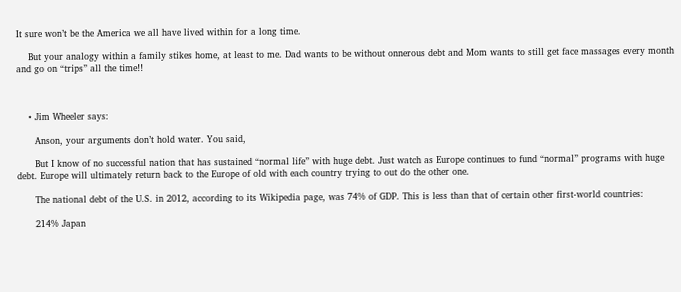It sure won’t be the America we all have lived within for a long time.

    But your analogy within a family stikes home, at least to me. Dad wants to be without onnerous debt and Mom wants to still get face massages every month and go on “trips” all the time!!



    • Jim Wheeler says:

      Anson, your arguments don’t hold water. You said,

      But I know of no successful nation that has sustained “normal life” with huge debt. Just watch as Europe continues to fund “normal” programs with huge debt. Europe will ultimately return back to the Europe of old with each country trying to out do the other one.

      The national debt of the U.S. in 2012, according to its Wikipedia page, was 74% of GDP. This is less than that of certain other first-world countries:

      214% Japan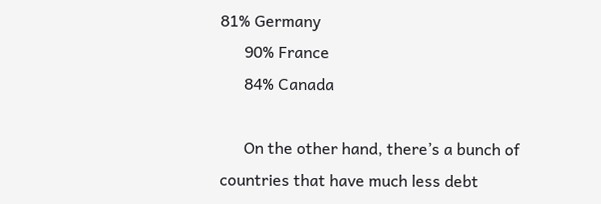81% Germany
      90% France
      84% Canada

      On the other hand, there’s a bunch of countries that have much less debt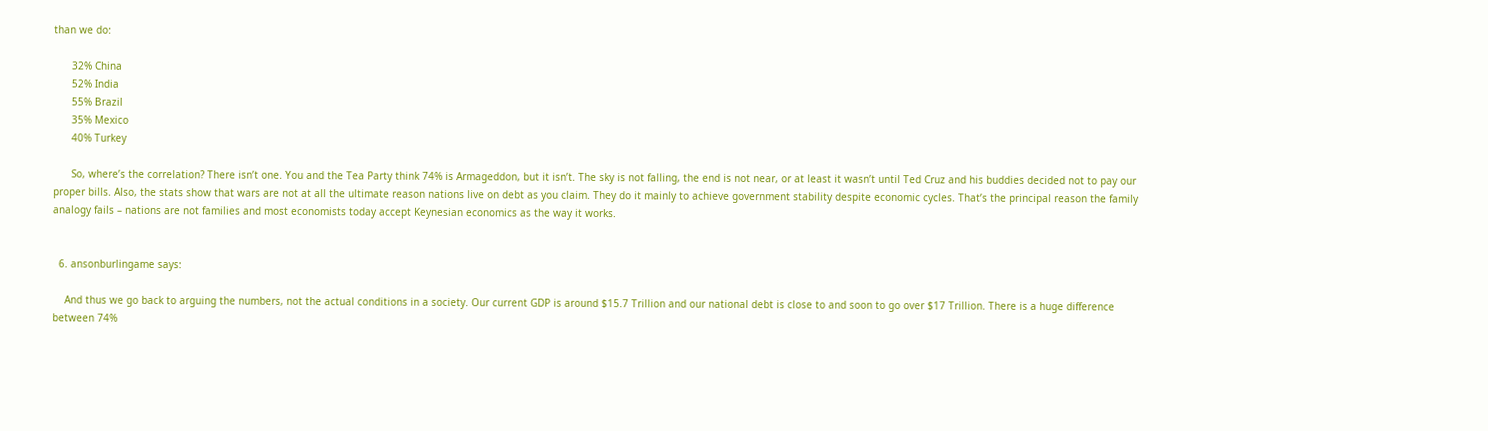than we do:

      32% China
      52% India
      55% Brazil
      35% Mexico
      40% Turkey

      So, where’s the correlation? There isn’t one. You and the Tea Party think 74% is Armageddon, but it isn’t. The sky is not falling, the end is not near, or at least it wasn’t until Ted Cruz and his buddies decided not to pay our proper bills. Also, the stats show that wars are not at all the ultimate reason nations live on debt as you claim. They do it mainly to achieve government stability despite economic cycles. That’s the principal reason the family analogy fails – nations are not families and most economists today accept Keynesian economics as the way it works.


  6. ansonburlingame says:

    And thus we go back to arguing the numbers, not the actual conditions in a society. Our current GDP is around $15.7 Trillion and our national debt is close to and soon to go over $17 Trillion. There is a huge difference between 74%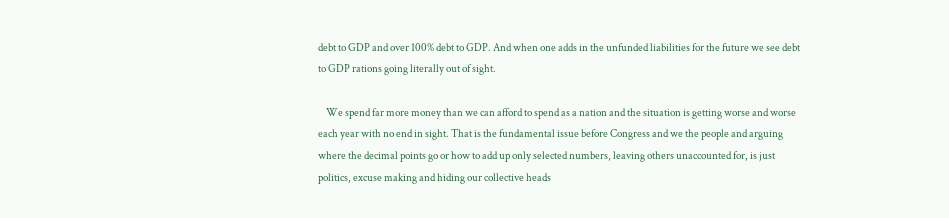debt to GDP and over 100% debt to GDP. And when one adds in the unfunded liabilities for the future we see debt to GDP rations going literally out of sight.

    We spend far more money than we can afford to spend as a nation and the situation is getting worse and worse each year with no end in sight. That is the fundamental issue before Congress and we the people and arguing where the decimal points go or how to add up only selected numbers, leaving others unaccounted for, is just politics, excuse making and hiding our collective heads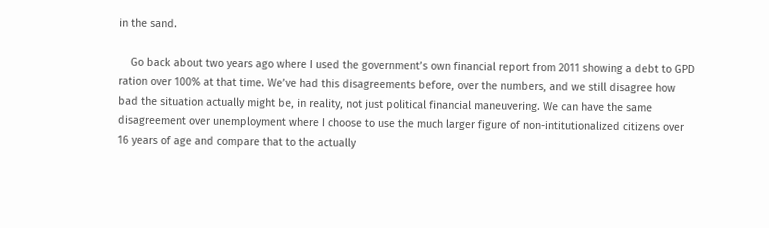in the sand.

    Go back about two years ago where I used the government’s own financial report from 2011 showing a debt to GPD ration over 100% at that time. We’ve had this disagreements before, over the numbers, and we still disagree how bad the situation actually might be, in reality, not just political financial maneuvering. We can have the same disagreement over unemployment where I choose to use the much larger figure of non-intitutionalized citizens over 16 years of age and compare that to the actually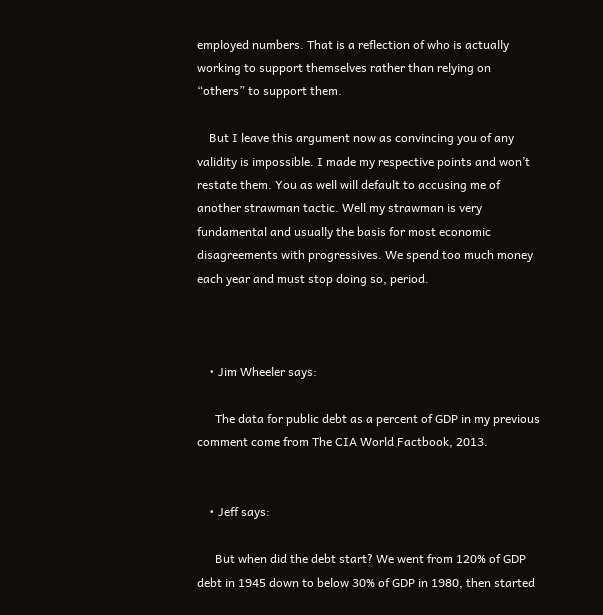employed numbers. That is a reflection of who is actually working to support themselves rather than relying on “others” to support them.

    But I leave this argument now as convincing you of any validity is impossible. I made my respective points and won’t restate them. You as well will default to accusing me of another strawman tactic. Well my strawman is very fundamental and usually the basis for most economic disagreements with progressives. We spend too much money each year and must stop doing so, period.



    • Jim Wheeler says:

      The data for public debt as a percent of GDP in my previous comment come from The CIA World Factbook, 2013.


    • Jeff says:

      But when did the debt start? We went from 120% of GDP debt in 1945 down to below 30% of GDP in 1980, then started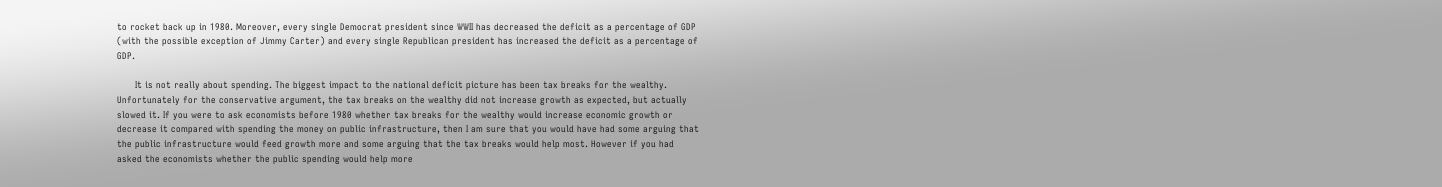to rocket back up in 1980. Moreover, every single Democrat president since WWII has decreased the deficit as a percentage of GDP (with the possible exception of Jimmy Carter) and every single Republican president has increased the deficit as a percentage of GDP.

      It is not really about spending. The biggest impact to the national deficit picture has been tax breaks for the wealthy. Unfortunately for the conservative argument, the tax breaks on the wealthy did not increase growth as expected, but actually slowed it. If you were to ask economists before 1980 whether tax breaks for the wealthy would increase economic growth or decrease it compared with spending the money on public infrastructure, then I am sure that you would have had some arguing that the public infrastructure would feed growth more and some arguing that the tax breaks would help most. However if you had asked the economists whether the public spending would help more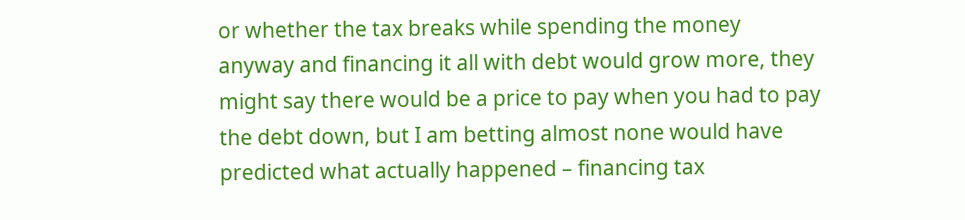or whether the tax breaks while spending the money anyway and financing it all with debt would grow more, they might say there would be a price to pay when you had to pay the debt down, but I am betting almost none would have predicted what actually happened – financing tax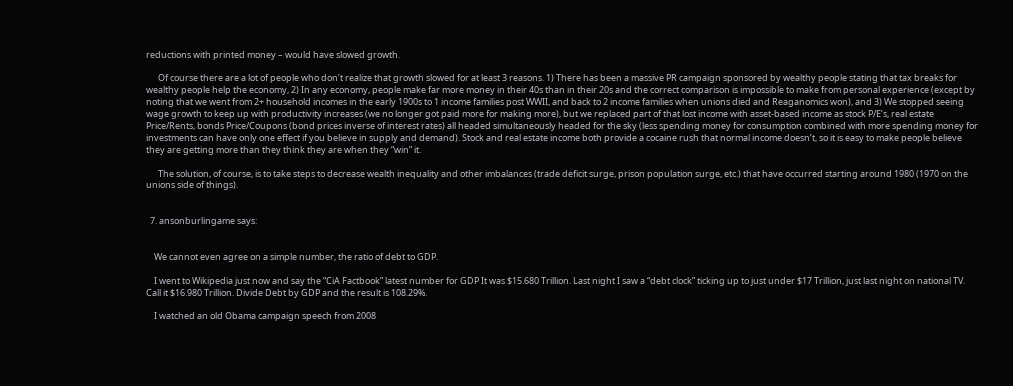reductions with printed money – would have slowed growth.

      Of course there are a lot of people who don’t realize that growth slowed for at least 3 reasons. 1) There has been a massive PR campaign sponsored by wealthy people stating that tax breaks for wealthy people help the economy, 2) In any economy, people make far more money in their 40s than in their 20s and the correct comparison is impossible to make from personal experience (except by noting that we went from 2+ household incomes in the early 1900s to 1 income families post WWII, and back to 2 income families when unions died and Reaganomics won), and 3) We stopped seeing wage growth to keep up with productivity increases (we no longer got paid more for making more), but we replaced part of that lost income with asset-based income as stock P/E’s, real estate Price/Rents, bonds Price/Coupons (bond prices inverse of interest rates) all headed simultaneously headed for the sky (less spending money for consumption combined with more spending money for investments can have only one effect if you believe in supply and demand). Stock and real estate income both provide a cocaine rush that normal income doesn’t, so it is easy to make people believe they are getting more than they think they are when they “win” it.

      The solution, of course, is to take steps to decrease wealth inequality and other imbalances (trade deficit surge, prison population surge, etc.) that have occurred starting around 1980 (1970 on the unions side of things).


  7. ansonburlingame says:


    We cannot even agree on a simple number, the ratio of debt to GDP.

    I went to Wikipedia just now and say the “CiA Factbook” latest number for GDP It was $15.680 Trillion. Last night I saw a “debt clock” ticking up to just under $17 Trillion, just last night on national TV. Call it $16.980 Trillion. Divide Debt by GDP and the result is 108.29%.

    I watched an old Obama campaign speech from 2008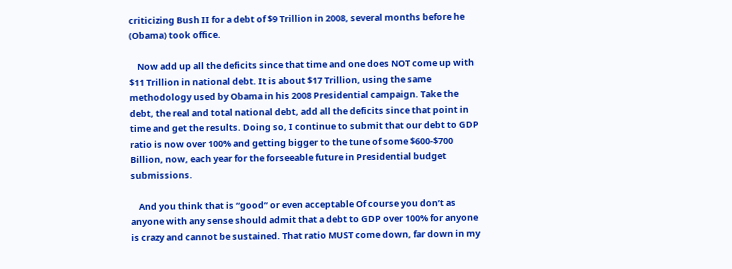criticizing Bush II for a debt of $9 Trillion in 2008, several months before he (Obama) took office.

    Now add up all the deficits since that time and one does NOT come up with $11 Trillion in national debt. It is about $17 Trillion, using the same methodology used by Obama in his 2008 Presidential campaign. Take the debt, the real and total national debt, add all the deficits since that point in time and get the results. Doing so, I continue to submit that our debt to GDP ratio is now over 100% and getting bigger to the tune of some $600-$700 Billion, now, each year for the forseeable future in Presidential budget submissions.

    And you think that is “good” or even acceptable Of course you don’t as anyone with any sense should admit that a debt to GDP over 100% for anyone is crazy and cannot be sustained. That ratio MUST come down, far down in my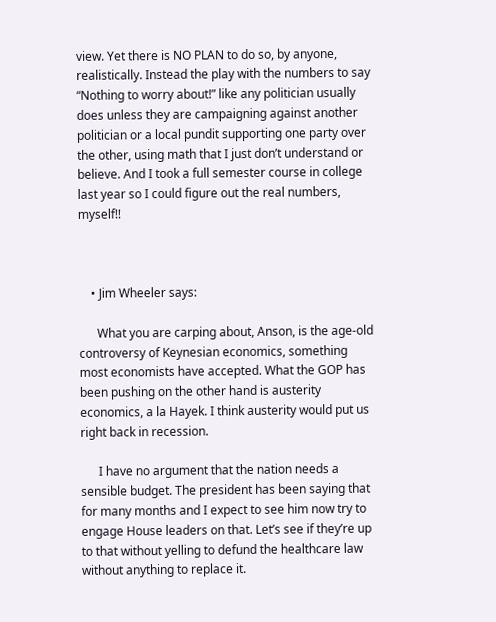view. Yet there is NO PLAN to do so, by anyone, realistically. Instead the play with the numbers to say “Nothing to worry about!” like any politician usually does unless they are campaigning against another politician or a local pundit supporting one party over the other, using math that I just don’t understand or believe. And I took a full semester course in college last year so I could figure out the real numbers, myself!!



    • Jim Wheeler says:

      What you are carping about, Anson, is the age-old controversy of Keynesian economics, something most economists have accepted. What the GOP has been pushing on the other hand is austerity economics, a la Hayek. I think austerity would put us right back in recession.

      I have no argument that the nation needs a sensible budget. The president has been saying that for many months and I expect to see him now try to engage House leaders on that. Let’s see if they’re up to that without yelling to defund the healthcare law without anything to replace it.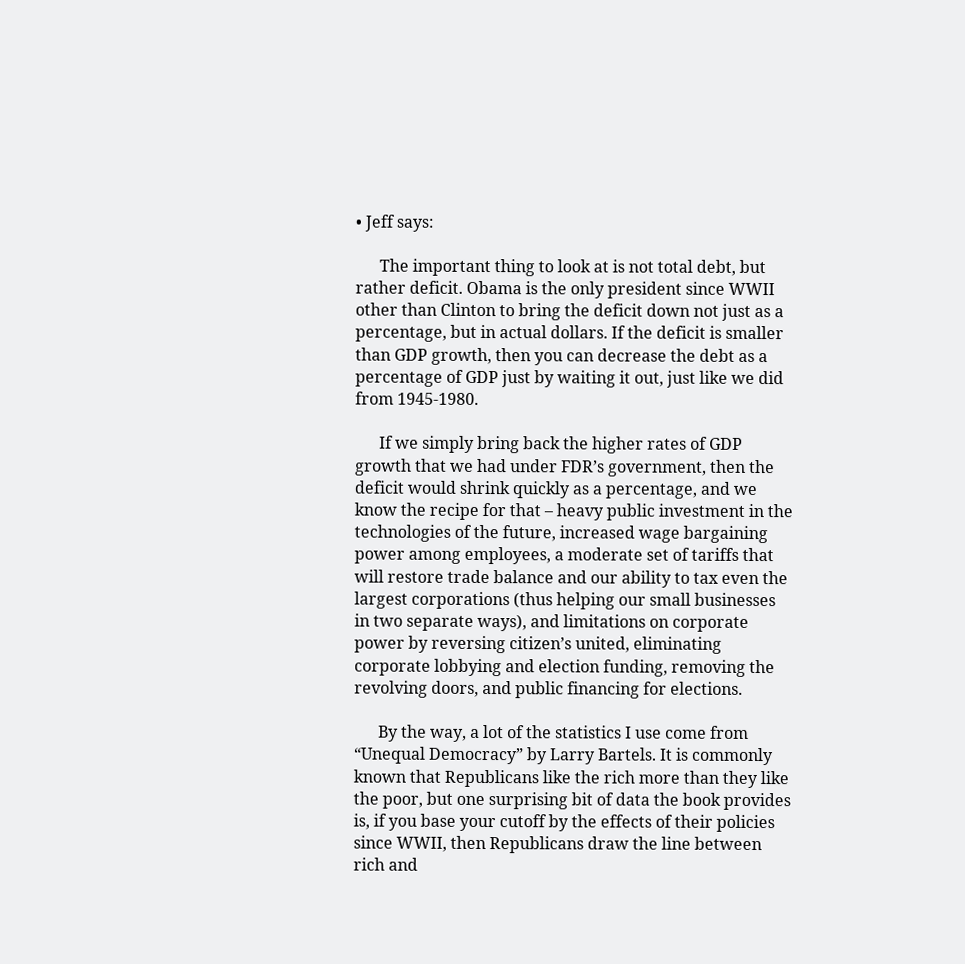• Jeff says:

      The important thing to look at is not total debt, but rather deficit. Obama is the only president since WWII other than Clinton to bring the deficit down not just as a percentage, but in actual dollars. If the deficit is smaller than GDP growth, then you can decrease the debt as a percentage of GDP just by waiting it out, just like we did from 1945-1980.

      If we simply bring back the higher rates of GDP growth that we had under FDR’s government, then the deficit would shrink quickly as a percentage, and we know the recipe for that – heavy public investment in the technologies of the future, increased wage bargaining power among employees, a moderate set of tariffs that will restore trade balance and our ability to tax even the largest corporations (thus helping our small businesses in two separate ways), and limitations on corporate power by reversing citizen’s united, eliminating corporate lobbying and election funding, removing the revolving doors, and public financing for elections.

      By the way, a lot of the statistics I use come from “Unequal Democracy” by Larry Bartels. It is commonly known that Republicans like the rich more than they like the poor, but one surprising bit of data the book provides is, if you base your cutoff by the effects of their policies since WWII, then Republicans draw the line between rich and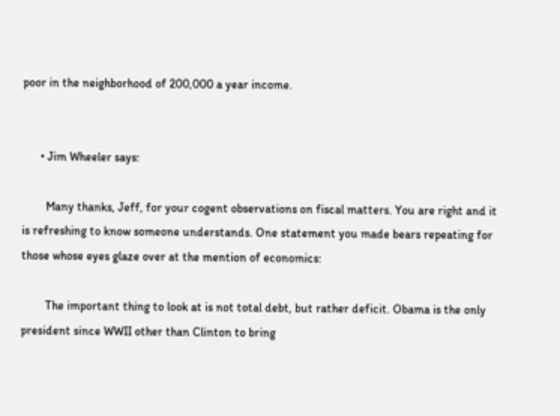poor in the neighborhood of 200,000 a year income.


      • Jim Wheeler says:

        Many thanks, Jeff, for your cogent observations on fiscal matters. You are right and it is refreshing to know someone understands. One statement you made bears repeating for those whose eyes glaze over at the mention of economics:

        The important thing to look at is not total debt, but rather deficit. Obama is the only president since WWII other than Clinton to bring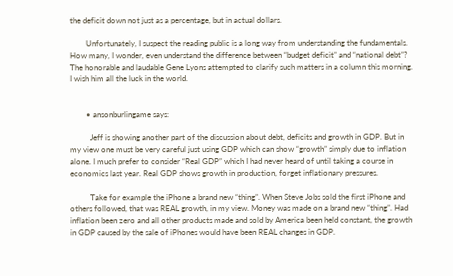the deficit down not just as a percentage, but in actual dollars.

        Unfortunately, I suspect the reading public is a long way from understanding the fundamentals. How many, I wonder, even understand the difference between “budget deficit” and “national debt”? The honorable and laudable Gene Lyons attempted to clarify such matters in a column this morning. I wish him all the luck in the world.


        • ansonburlingame says:

          Jeff is showing another part of the discussion about debt, deficits and growth in GDP. But in my view one must be very careful just using GDP which can show “growth” simply due to inflation alone. I much prefer to consider “Real GDP” which I had never heard of until taking a course in economics last year. Real GDP shows growth in production, forget inflationary pressures.

          Take for example the iPhone a brand new “thing”. When Steve Jobs sold the first iPhone and others followed, that was REAL growth, in my view. Money was made on a brand new “thing”. Had inflation been zero and all other products made and sold by America been held constant, the growth in GDP caused by the sale of iPhones would have been REAL changes in GDP.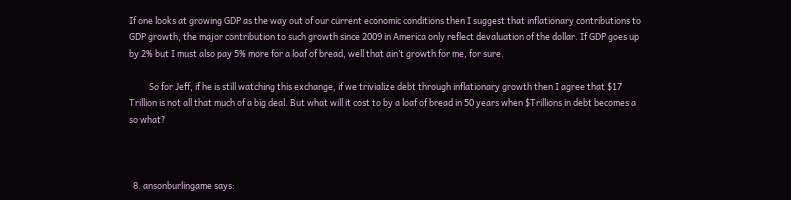If one looks at growing GDP as the way out of our current economic conditions then I suggest that inflationary contributions to GDP growth, the major contribution to such growth since 2009 in America only reflect devaluation of the dollar. If GDP goes up by 2% but I must also pay 5% more for a loaf of bread, well that ain’t growth for me, for sure.

          So for Jeff, if he is still watching this exchange, if we trivialize debt through inflationary growth then I agree that $17 Trillion is not all that much of a big deal. But what will it cost to by a loaf of bread in 50 years when $Trillions in debt becomes a so what?



  8. ansonburlingame says: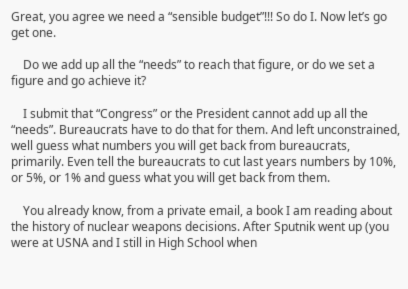Great, you agree we need a “sensible budget”!!! So do I. Now let’s go get one.

    Do we add up all the “needs” to reach that figure, or do we set a figure and go achieve it?

    I submit that “Congress” or the President cannot add up all the “needs”. Bureaucrats have to do that for them. And left unconstrained, well guess what numbers you will get back from bureaucrats, primarily. Even tell the bureaucrats to cut last years numbers by 10%, or 5%, or 1% and guess what you will get back from them.

    You already know, from a private email, a book I am reading about the history of nuclear weapons decisions. After Sputnik went up (you were at USNA and I still in High School when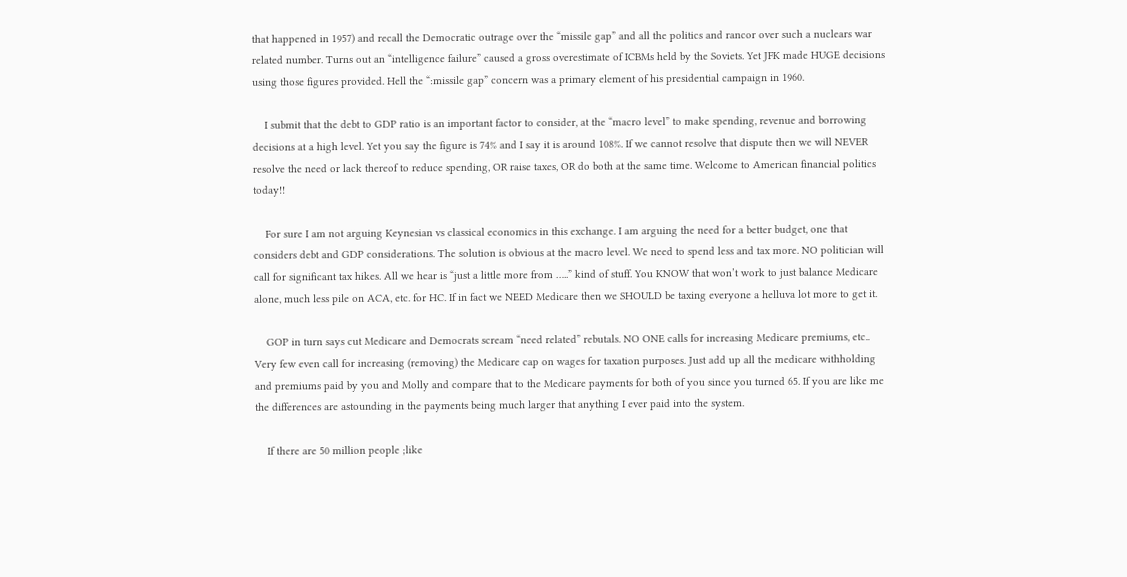that happened in 1957) and recall the Democratic outrage over the “missile gap” and all the politics and rancor over such a nuclears war related number. Turns out an “intelligence failure” caused a gross overestimate of ICBMs held by the Soviets. Yet JFK made HUGE decisions using those figures provided. Hell the “:missile gap” concern was a primary element of his presidential campaign in 1960.

    I submit that the debt to GDP ratio is an important factor to consider, at the “macro level” to make spending, revenue and borrowing decisions at a high level. Yet you say the figure is 74% and I say it is around 108%. If we cannot resolve that dispute then we will NEVER resolve the need or lack thereof to reduce spending, OR raise taxes, OR do both at the same time. Welcome to American financial politics today!!

    For sure I am not arguing Keynesian vs classical economics in this exchange. I am arguing the need for a better budget, one that considers debt and GDP considerations. The solution is obvious at the macro level. We need to spend less and tax more. NO politician will call for significant tax hikes. All we hear is “just a little more from …..” kind of stuff. You KNOW that won’t work to just balance Medicare alone, much less pile on ACA, etc. for HC. If in fact we NEED Medicare then we SHOULD be taxing everyone a helluva lot more to get it.

    GOP in turn says cut Medicare and Democrats scream “need related” rebutals. NO ONE calls for increasing Medicare premiums, etc.. Very few even call for increasing (removing) the Medicare cap on wages for taxation purposes. Just add up all the medicare withholding and premiums paid by you and Molly and compare that to the Medicare payments for both of you since you turned 65. If you are like me the differences are astounding in the payments being much larger that anything I ever paid into the system.

    If there are 50 million people ;like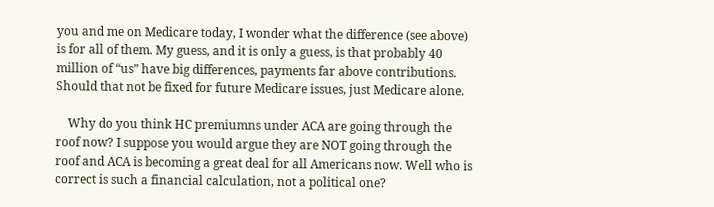you and me on Medicare today, I wonder what the difference (see above) is for all of them. My guess, and it is only a guess, is that probably 40 million of “us” have big differences, payments far above contributions. Should that not be fixed for future Medicare issues, just Medicare alone.

    Why do you think HC premiumns under ACA are going through the roof now? I suppose you would argue they are NOT going through the roof and ACA is becoming a great deal for all Americans now. Well who is correct is such a financial calculation, not a political one?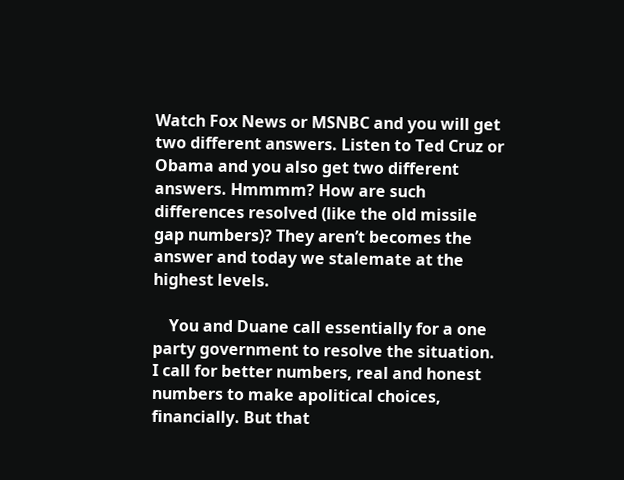Watch Fox News or MSNBC and you will get two different answers. Listen to Ted Cruz or Obama and you also get two different answers. Hmmmm? How are such differences resolved (like the old missile gap numbers)? They aren’t becomes the answer and today we stalemate at the highest levels.

    You and Duane call essentially for a one party government to resolve the situation. I call for better numbers, real and honest numbers to make apolitical choices, financially. But that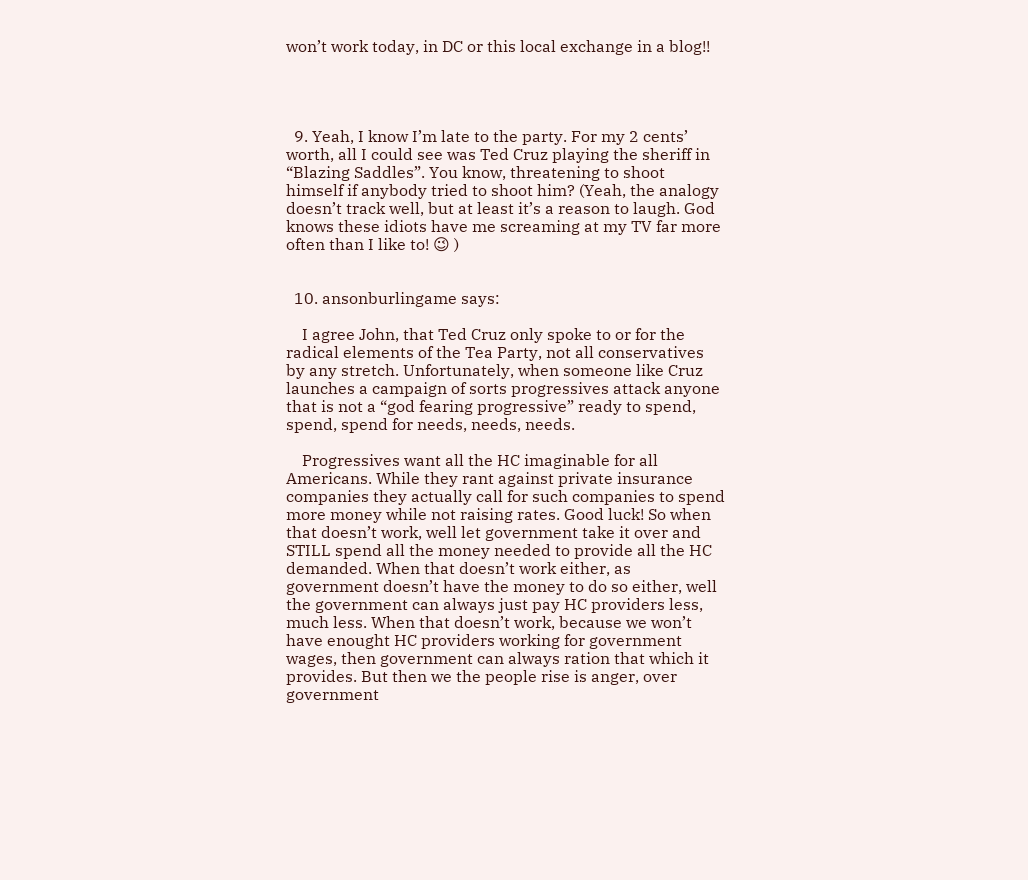won’t work today, in DC or this local exchange in a blog!!




  9. Yeah, I know I’m late to the party. For my 2 cents’ worth, all I could see was Ted Cruz playing the sheriff in “Blazing Saddles”. You know, threatening to shoot himself if anybody tried to shoot him? (Yeah, the analogy doesn’t track well, but at least it’s a reason to laugh. God knows these idiots have me screaming at my TV far more often than I like to! 😉 )


  10. ansonburlingame says:

    I agree John, that Ted Cruz only spoke to or for the radical elements of the Tea Party, not all conservatives by any stretch. Unfortunately, when someone like Cruz launches a campaign of sorts progressives attack anyone that is not a “god fearing progressive” ready to spend, spend, spend for needs, needs, needs.

    Progressives want all the HC imaginable for all Americans. While they rant against private insurance companies they actually call for such companies to spend more money while not raising rates. Good luck! So when that doesn’t work, well let government take it over and STILL spend all the money needed to provide all the HC demanded. When that doesn’t work either, as government doesn’t have the money to do so either, well the government can always just pay HC providers less, much less. When that doesn’t work, because we won’t have enought HC providers working for government wages, then government can always ration that which it provides. But then we the people rise is anger, over government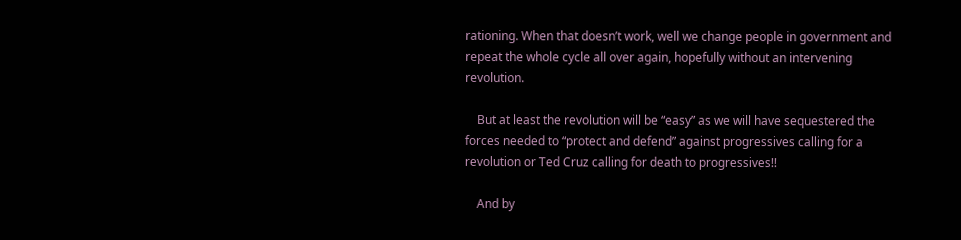rationing. When that doesn’t work, well we change people in government and repeat the whole cycle all over again, hopefully without an intervening revolution.

    But at least the revolution will be “easy” as we will have sequestered the forces needed to “protect and defend” against progressives calling for a revolution or Ted Cruz calling for death to progressives!!

    And by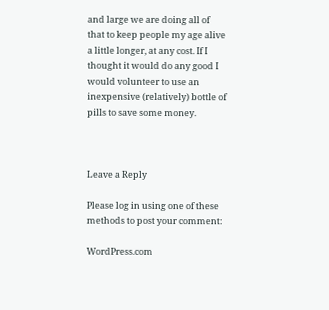and large we are doing all of that to keep people my age alive a little longer, at any cost. If I thought it would do any good I would volunteer to use an inexpensive (relatively) bottle of pills to save some money.



Leave a Reply

Please log in using one of these methods to post your comment:

WordPress.com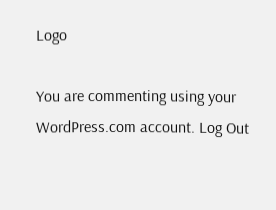Logo

You are commenting using your WordPress.com account. Log Out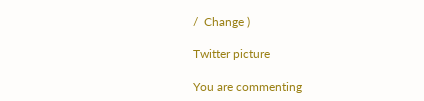/  Change )

Twitter picture

You are commenting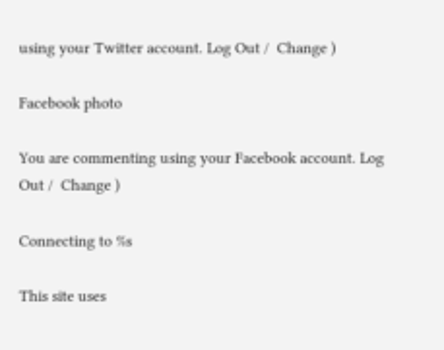using your Twitter account. Log Out /  Change )

Facebook photo

You are commenting using your Facebook account. Log Out /  Change )

Connecting to %s

This site uses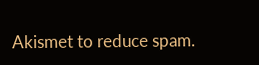Akismet to reduce spam.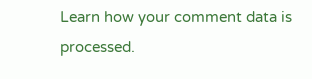Learn how your comment data is processed.